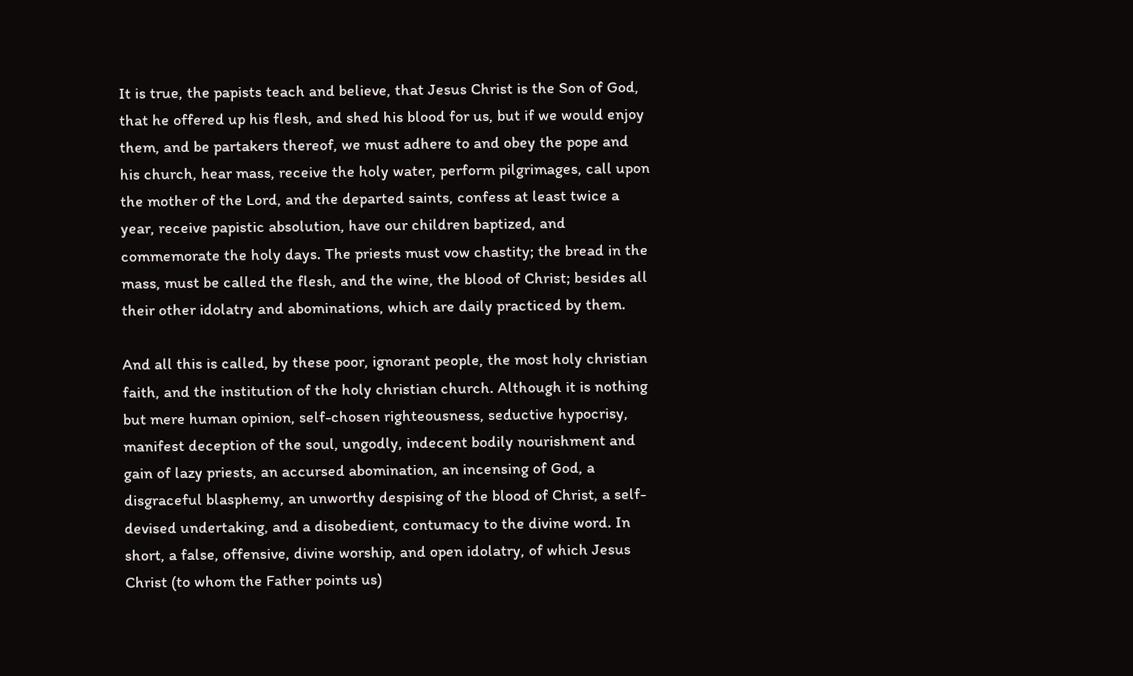It is true, the papists teach and believe, that Jesus Christ is the Son of God, that he offered up his flesh, and shed his blood for us, but if we would enjoy them, and be partakers thereof, we must adhere to and obey the pope and his church, hear mass, receive the holy water, perform pilgrimages, call upon the mother of the Lord, and the departed saints, confess at least twice a year, receive papistic absolution, have our children baptized, and commemorate the holy days. The priests must vow chastity; the bread in the mass, must be called the flesh, and the wine, the blood of Christ; besides all their other idolatry and abominations, which are daily practiced by them.

And all this is called, by these poor, ignorant people, the most holy christian faith, and the institution of the holy christian church. Although it is nothing but mere human opinion, self-chosen righteousness, seductive hypocrisy, manifest deception of the soul, ungodly, indecent bodily nourishment and gain of lazy priests, an accursed abomination, an incensing of God, a disgraceful blasphemy, an unworthy despising of the blood of Christ, a self-devised undertaking, and a disobedient, contumacy to the divine word. In short, a false, offensive, divine worship, and open idolatry, of which Jesus Christ (to whom the Father points us)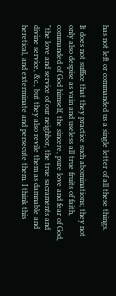has not left or commanded us a single letter of all these things.

It does not suffice that they practice such abominations; they not only also despise as vain and useless all true fruits of faith, commanded of God himself, the sincere, pure love and fear of God, "the love and service of our neighbor, the true sacraments and divine service, &c., but they also revile them as damnable and heretical, and exterminate and persecute them. I think this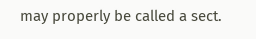may properly be called a sect.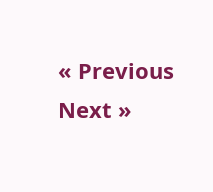« Previous   Next »